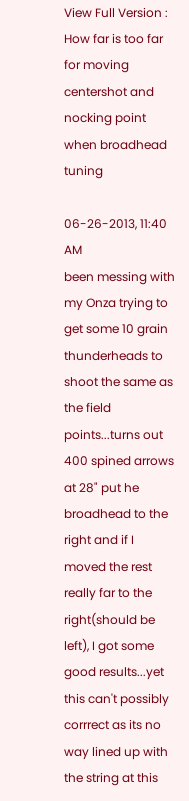View Full Version : How far is too far for moving centershot and nocking point when broadhead tuning

06-26-2013, 11:40 AM
been messing with my Onza trying to get some 10 grain thunderheads to shoot the same as the field points...turns out 400 spined arrows at 28" put he broadhead to the right and if I moved the rest really far to the right(should be left), I got some good results...yet this can't possibly corrrect as its no way lined up with the string at this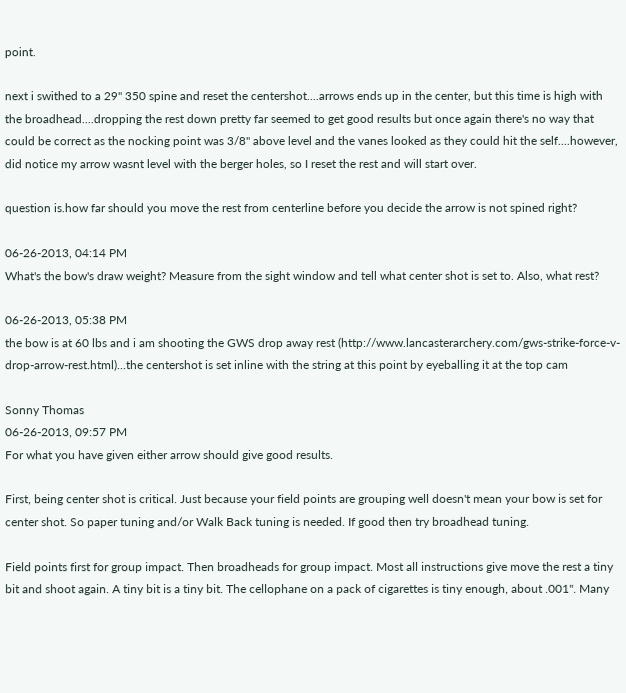point.

next i swithed to a 29" 350 spine and reset the centershot....arrows ends up in the center, but this time is high with the broadhead....dropping the rest down pretty far seemed to get good results but once again there's no way that could be correct as the nocking point was 3/8" above level and the vanes looked as they could hit the self....however, did notice my arrow wasnt level with the berger holes, so I reset the rest and will start over.

question is.how far should you move the rest from centerline before you decide the arrow is not spined right?

06-26-2013, 04:14 PM
What's the bow's draw weight? Measure from the sight window and tell what center shot is set to. Also, what rest?

06-26-2013, 05:38 PM
the bow is at 60 lbs and i am shooting the GWS drop away rest (http://www.lancasterarchery.com/gws-strike-force-v-drop-arrow-rest.html)...the centershot is set inline with the string at this point by eyeballing it at the top cam

Sonny Thomas
06-26-2013, 09:57 PM
For what you have given either arrow should give good results.

First, being center shot is critical. Just because your field points are grouping well doesn't mean your bow is set for center shot. So paper tuning and/or Walk Back tuning is needed. If good then try broadhead tuning.

Field points first for group impact. Then broadheads for group impact. Most all instructions give move the rest a tiny bit and shoot again. A tiny bit is a tiny bit. The cellophane on a pack of cigarettes is tiny enough, about .001". Many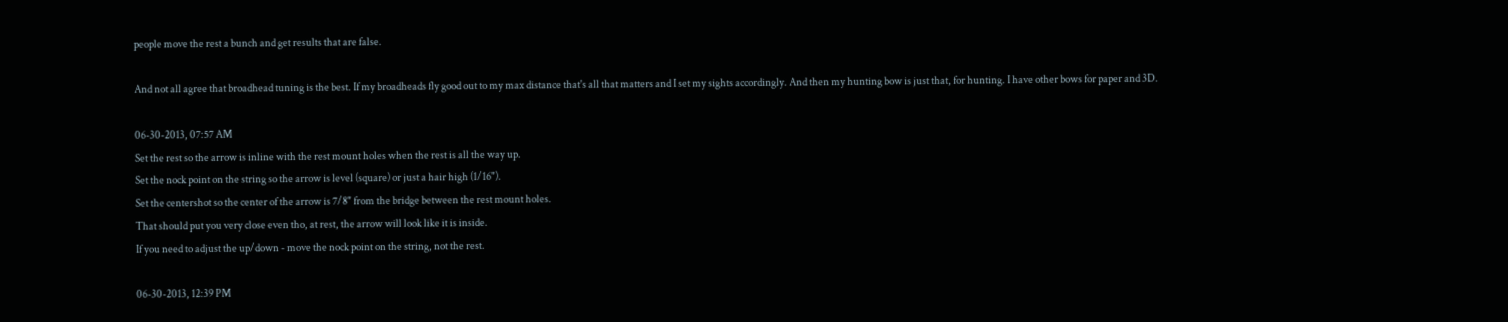people move the rest a bunch and get results that are false.

And not all agree that broadhead tuning is the best. If my broadheads fly good out to my max distance that's all that matters and I set my sights accordingly. And then my hunting bow is just that, for hunting. I have other bows for paper and 3D.

06-30-2013, 07:57 AM
Set the rest so the arrow is inline with the rest mount holes when the rest is all the way up.
Set the nock point on the string so the arrow is level (square) or just a hair high (1/16").
Set the centershot so the center of the arrow is 7/8" from the bridge between the rest mount holes.
That should put you very close even tho, at rest, the arrow will look like it is inside.
If you need to adjust the up/down - move the nock point on the string, not the rest.

06-30-2013, 12:39 PM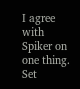I agree with Spiker on one thing. Set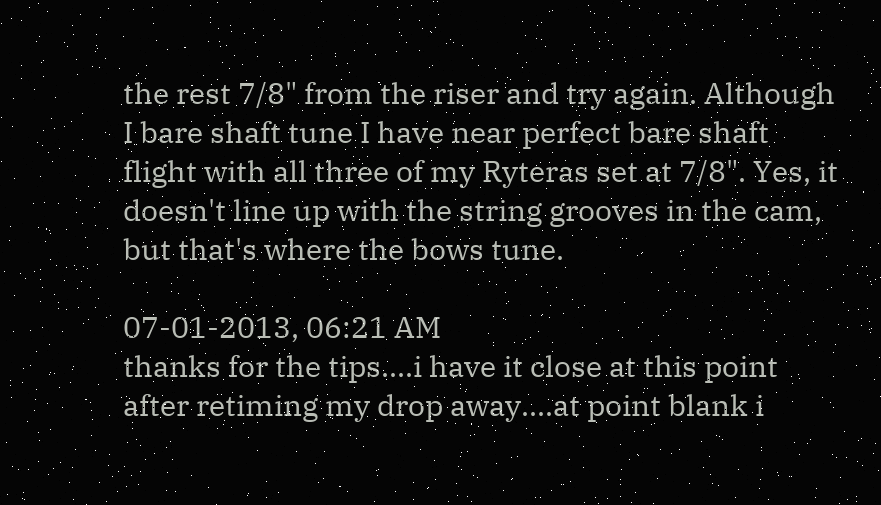the rest 7/8" from the riser and try again. Although I bare shaft tune I have near perfect bare shaft flight with all three of my Ryteras set at 7/8". Yes, it doesn't line up with the string grooves in the cam, but that's where the bows tune.

07-01-2013, 06:21 AM
thanks for the tips....i have it close at this point after retiming my drop away....at point blank i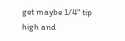get maybe 1/4" tip high and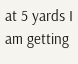at 5 yards I am getting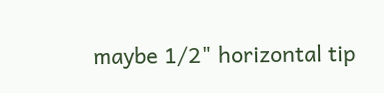maybe 1/2" horizontal tip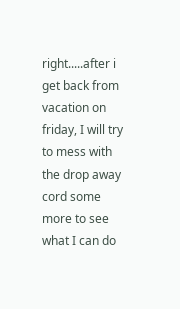right.....after i get back from vacation on friday, I will try to mess with the drop away cord some more to see what I can do